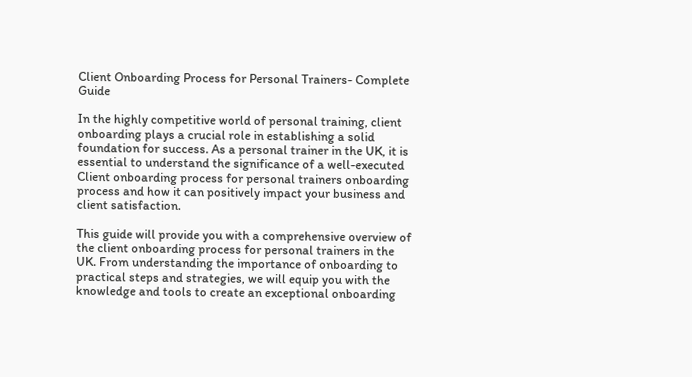Client Onboarding Process for Personal Trainers- Complete Guide

In the highly competitive world of personal training, client onboarding plays a crucial role in establishing a solid foundation for success. As a personal trainer in the UK, it is essential to understand the significance of a well-executed Client onboarding process for personal trainers onboarding process and how it can positively impact your business and client satisfaction.

This guide will provide you with a comprehensive overview of the client onboarding process for personal trainers in the UK. From understanding the importance of onboarding to practical steps and strategies, we will equip you with the knowledge and tools to create an exceptional onboarding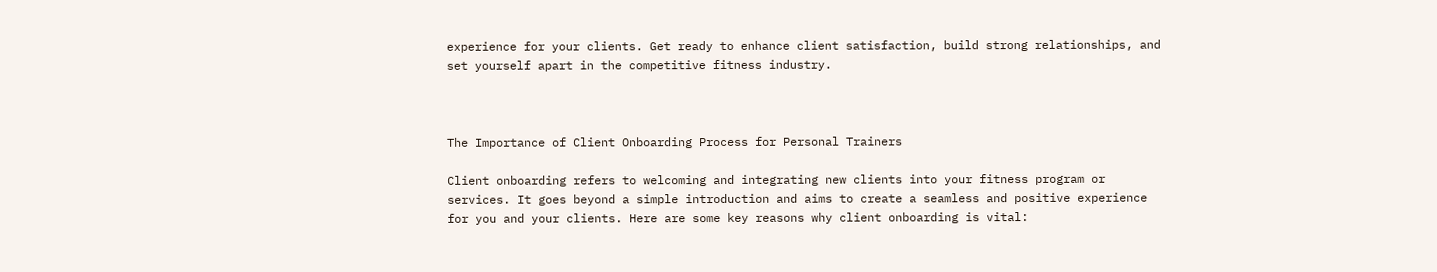experience for your clients. Get ready to enhance client satisfaction, build strong relationships, and set yourself apart in the competitive fitness industry.



The Importance of Client Onboarding Process for Personal Trainers

Client onboarding refers to welcoming and integrating new clients into your fitness program or services. It goes beyond a simple introduction and aims to create a seamless and positive experience for you and your clients. Here are some key reasons why client onboarding is vital: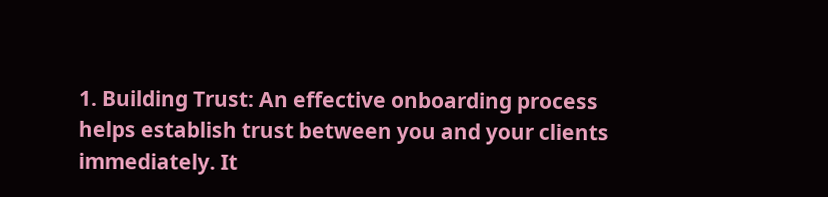1. Building Trust: An effective onboarding process helps establish trust between you and your clients immediately. It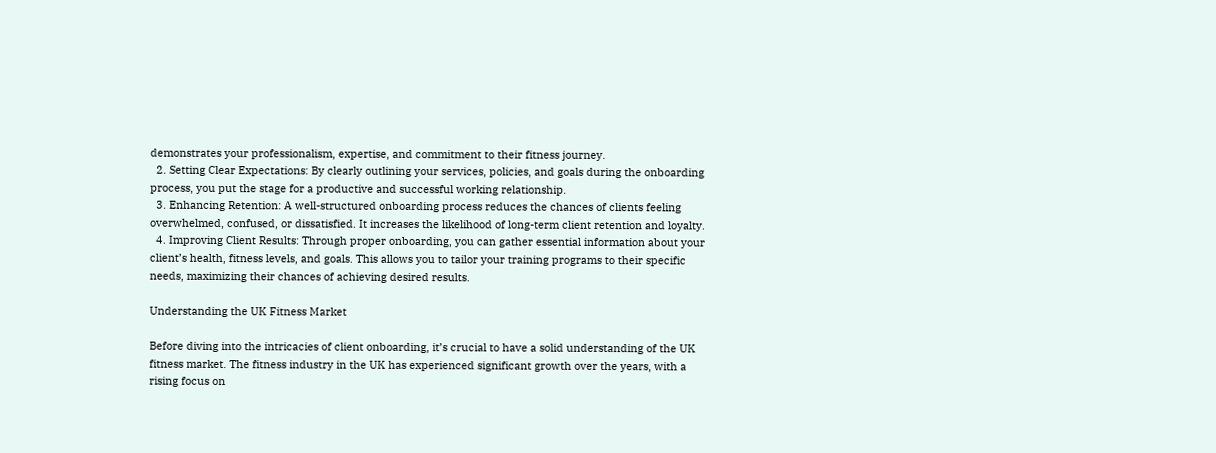demonstrates your professionalism, expertise, and commitment to their fitness journey.
  2. Setting Clear Expectations: By clearly outlining your services, policies, and goals during the onboarding process, you put the stage for a productive and successful working relationship.
  3. Enhancing Retention: A well-structured onboarding process reduces the chances of clients feeling overwhelmed, confused, or dissatisfied. It increases the likelihood of long-term client retention and loyalty.
  4. Improving Client Results: Through proper onboarding, you can gather essential information about your client’s health, fitness levels, and goals. This allows you to tailor your training programs to their specific needs, maximizing their chances of achieving desired results.

Understanding the UK Fitness Market

Before diving into the intricacies of client onboarding, it’s crucial to have a solid understanding of the UK fitness market. The fitness industry in the UK has experienced significant growth over the years, with a rising focus on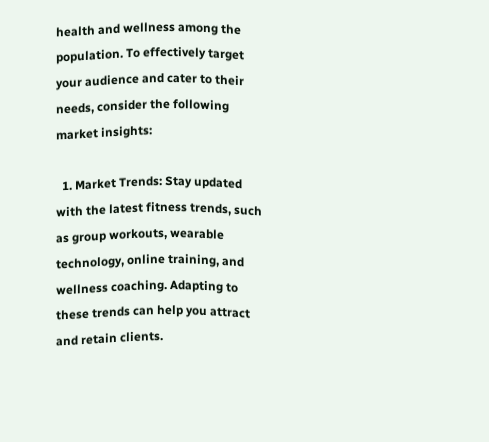health and wellness among the population. To effectively target your audience and cater to their needs, consider the following market insights:

  1. Market Trends: Stay updated with the latest fitness trends, such as group workouts, wearable technology, online training, and wellness coaching. Adapting to these trends can help you attract and retain clients.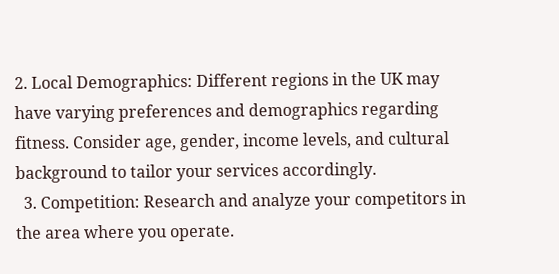2. Local Demographics: Different regions in the UK may have varying preferences and demographics regarding fitness. Consider age, gender, income levels, and cultural background to tailor your services accordingly.
  3. Competition: Research and analyze your competitors in the area where you operate.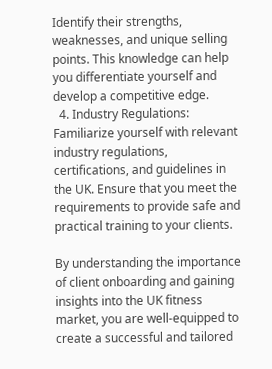Identify their strengths, weaknesses, and unique selling points. This knowledge can help you differentiate yourself and develop a competitive edge.
  4. Industry Regulations: Familiarize yourself with relevant industry regulations, certifications, and guidelines in the UK. Ensure that you meet the requirements to provide safe and practical training to your clients.

By understanding the importance of client onboarding and gaining insights into the UK fitness market, you are well-equipped to create a successful and tailored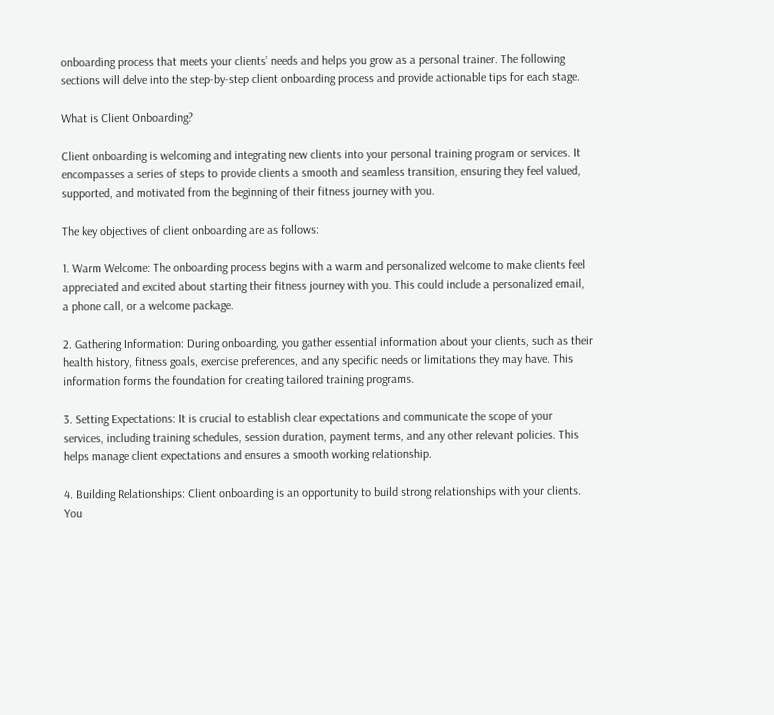onboarding process that meets your clients’ needs and helps you grow as a personal trainer. The following sections will delve into the step-by-step client onboarding process and provide actionable tips for each stage.

What is Client Onboarding?

Client onboarding is welcoming and integrating new clients into your personal training program or services. It encompasses a series of steps to provide clients a smooth and seamless transition, ensuring they feel valued, supported, and motivated from the beginning of their fitness journey with you.

The key objectives of client onboarding are as follows:

1. Warm Welcome: The onboarding process begins with a warm and personalized welcome to make clients feel appreciated and excited about starting their fitness journey with you. This could include a personalized email, a phone call, or a welcome package.

2. Gathering Information: During onboarding, you gather essential information about your clients, such as their health history, fitness goals, exercise preferences, and any specific needs or limitations they may have. This information forms the foundation for creating tailored training programs.

3. Setting Expectations: It is crucial to establish clear expectations and communicate the scope of your services, including training schedules, session duration, payment terms, and any other relevant policies. This helps manage client expectations and ensures a smooth working relationship.

4. Building Relationships: Client onboarding is an opportunity to build strong relationships with your clients. You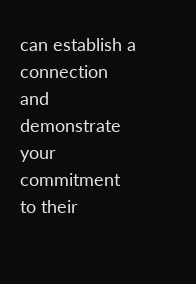can establish a connection and demonstrate your commitment to their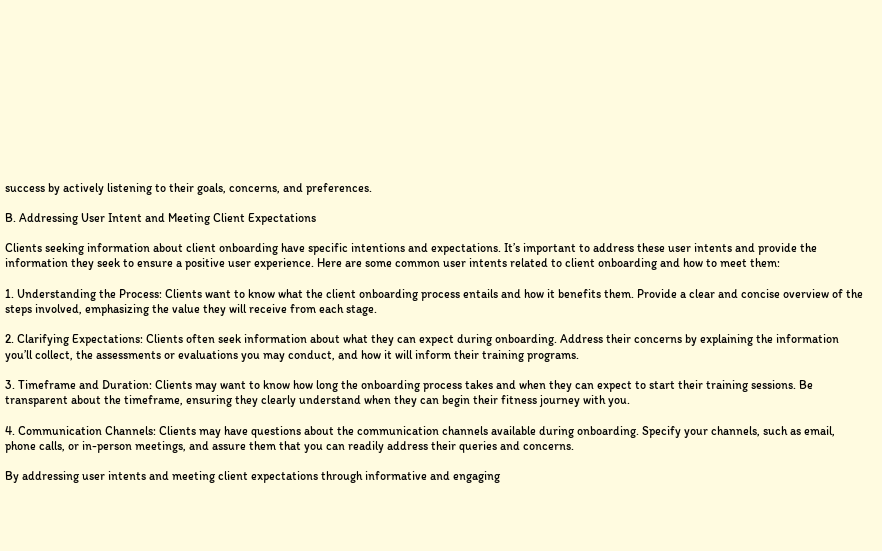success by actively listening to their goals, concerns, and preferences.

B. Addressing User Intent and Meeting Client Expectations

Clients seeking information about client onboarding have specific intentions and expectations. It’s important to address these user intents and provide the information they seek to ensure a positive user experience. Here are some common user intents related to client onboarding and how to meet them:

1. Understanding the Process: Clients want to know what the client onboarding process entails and how it benefits them. Provide a clear and concise overview of the steps involved, emphasizing the value they will receive from each stage.

2. Clarifying Expectations: Clients often seek information about what they can expect during onboarding. Address their concerns by explaining the information you’ll collect, the assessments or evaluations you may conduct, and how it will inform their training programs.

3. Timeframe and Duration: Clients may want to know how long the onboarding process takes and when they can expect to start their training sessions. Be transparent about the timeframe, ensuring they clearly understand when they can begin their fitness journey with you.

4. Communication Channels: Clients may have questions about the communication channels available during onboarding. Specify your channels, such as email, phone calls, or in-person meetings, and assure them that you can readily address their queries and concerns.

By addressing user intents and meeting client expectations through informative and engaging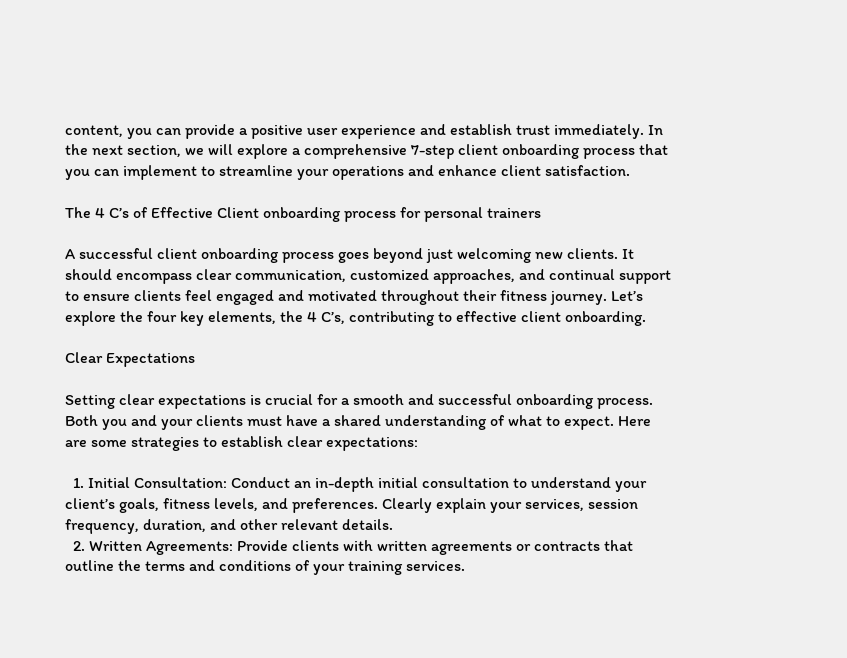content, you can provide a positive user experience and establish trust immediately. In the next section, we will explore a comprehensive 7-step client onboarding process that you can implement to streamline your operations and enhance client satisfaction.

The 4 C’s of Effective Client onboarding process for personal trainers

A successful client onboarding process goes beyond just welcoming new clients. It should encompass clear communication, customized approaches, and continual support to ensure clients feel engaged and motivated throughout their fitness journey. Let’s explore the four key elements, the 4 C’s, contributing to effective client onboarding.

Clear Expectations

Setting clear expectations is crucial for a smooth and successful onboarding process. Both you and your clients must have a shared understanding of what to expect. Here are some strategies to establish clear expectations:

  1. Initial Consultation: Conduct an in-depth initial consultation to understand your client’s goals, fitness levels, and preferences. Clearly explain your services, session frequency, duration, and other relevant details.
  2. Written Agreements: Provide clients with written agreements or contracts that outline the terms and conditions of your training services.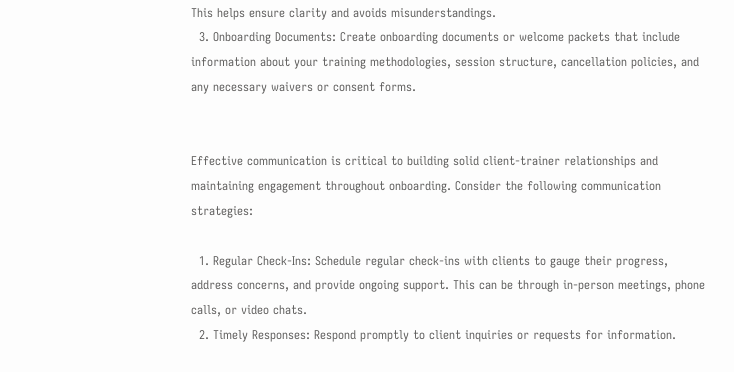This helps ensure clarity and avoids misunderstandings.
  3. Onboarding Documents: Create onboarding documents or welcome packets that include information about your training methodologies, session structure, cancellation policies, and any necessary waivers or consent forms.


Effective communication is critical to building solid client-trainer relationships and maintaining engagement throughout onboarding. Consider the following communication strategies:

  1. Regular Check-Ins: Schedule regular check-ins with clients to gauge their progress, address concerns, and provide ongoing support. This can be through in-person meetings, phone calls, or video chats.
  2. Timely Responses: Respond promptly to client inquiries or requests for information.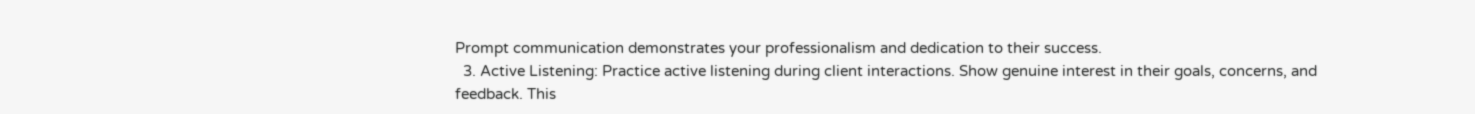Prompt communication demonstrates your professionalism and dedication to their success.
  3. Active Listening: Practice active listening during client interactions. Show genuine interest in their goals, concerns, and feedback. This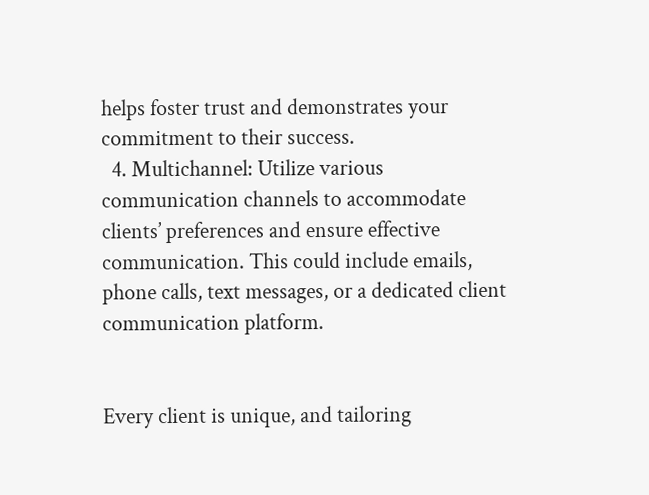helps foster trust and demonstrates your commitment to their success.
  4. Multichannel: Utilize various communication channels to accommodate clients’ preferences and ensure effective communication. This could include emails, phone calls, text messages, or a dedicated client communication platform.


Every client is unique, and tailoring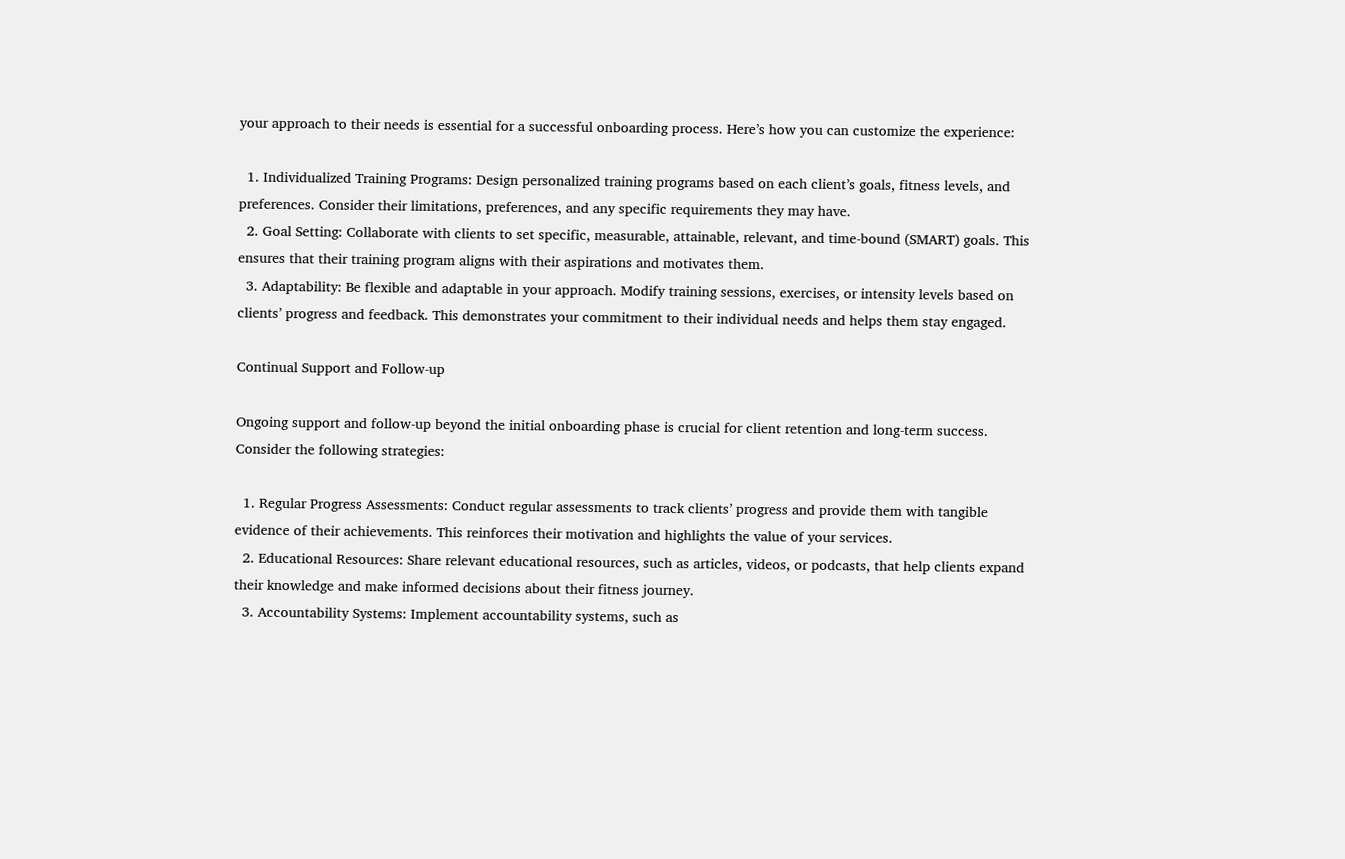your approach to their needs is essential for a successful onboarding process. Here’s how you can customize the experience:

  1. Individualized Training Programs: Design personalized training programs based on each client’s goals, fitness levels, and preferences. Consider their limitations, preferences, and any specific requirements they may have.
  2. Goal Setting: Collaborate with clients to set specific, measurable, attainable, relevant, and time-bound (SMART) goals. This ensures that their training program aligns with their aspirations and motivates them.
  3. Adaptability: Be flexible and adaptable in your approach. Modify training sessions, exercises, or intensity levels based on clients’ progress and feedback. This demonstrates your commitment to their individual needs and helps them stay engaged.

Continual Support and Follow-up

Ongoing support and follow-up beyond the initial onboarding phase is crucial for client retention and long-term success. Consider the following strategies:

  1. Regular Progress Assessments: Conduct regular assessments to track clients’ progress and provide them with tangible evidence of their achievements. This reinforces their motivation and highlights the value of your services.
  2. Educational Resources: Share relevant educational resources, such as articles, videos, or podcasts, that help clients expand their knowledge and make informed decisions about their fitness journey.
  3. Accountability Systems: Implement accountability systems, such as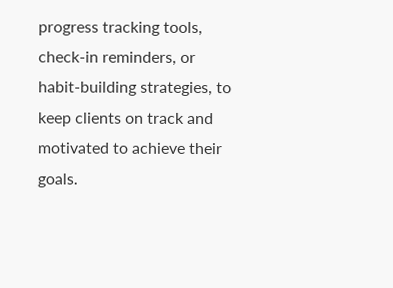progress tracking tools, check-in reminders, or habit-building strategies, to keep clients on track and motivated to achieve their goals.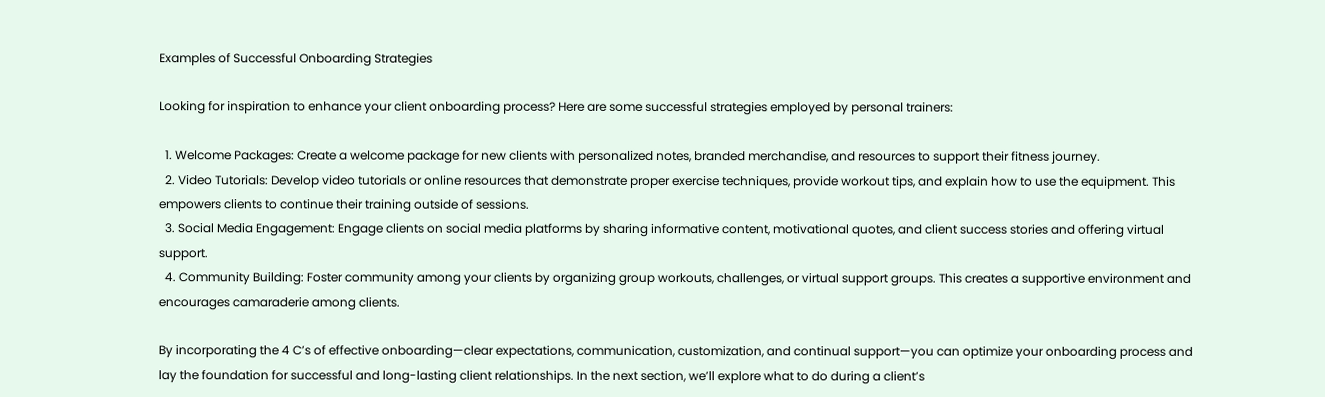Examples of Successful Onboarding Strategies

Looking for inspiration to enhance your client onboarding process? Here are some successful strategies employed by personal trainers:

  1. Welcome Packages: Create a welcome package for new clients with personalized notes, branded merchandise, and resources to support their fitness journey.
  2. Video Tutorials: Develop video tutorials or online resources that demonstrate proper exercise techniques, provide workout tips, and explain how to use the equipment. This empowers clients to continue their training outside of sessions.
  3. Social Media Engagement: Engage clients on social media platforms by sharing informative content, motivational quotes, and client success stories and offering virtual support.
  4. Community Building: Foster community among your clients by organizing group workouts, challenges, or virtual support groups. This creates a supportive environment and encourages camaraderie among clients.

By incorporating the 4 C’s of effective onboarding—clear expectations, communication, customization, and continual support—you can optimize your onboarding process and lay the foundation for successful and long-lasting client relationships. In the next section, we’ll explore what to do during a client’s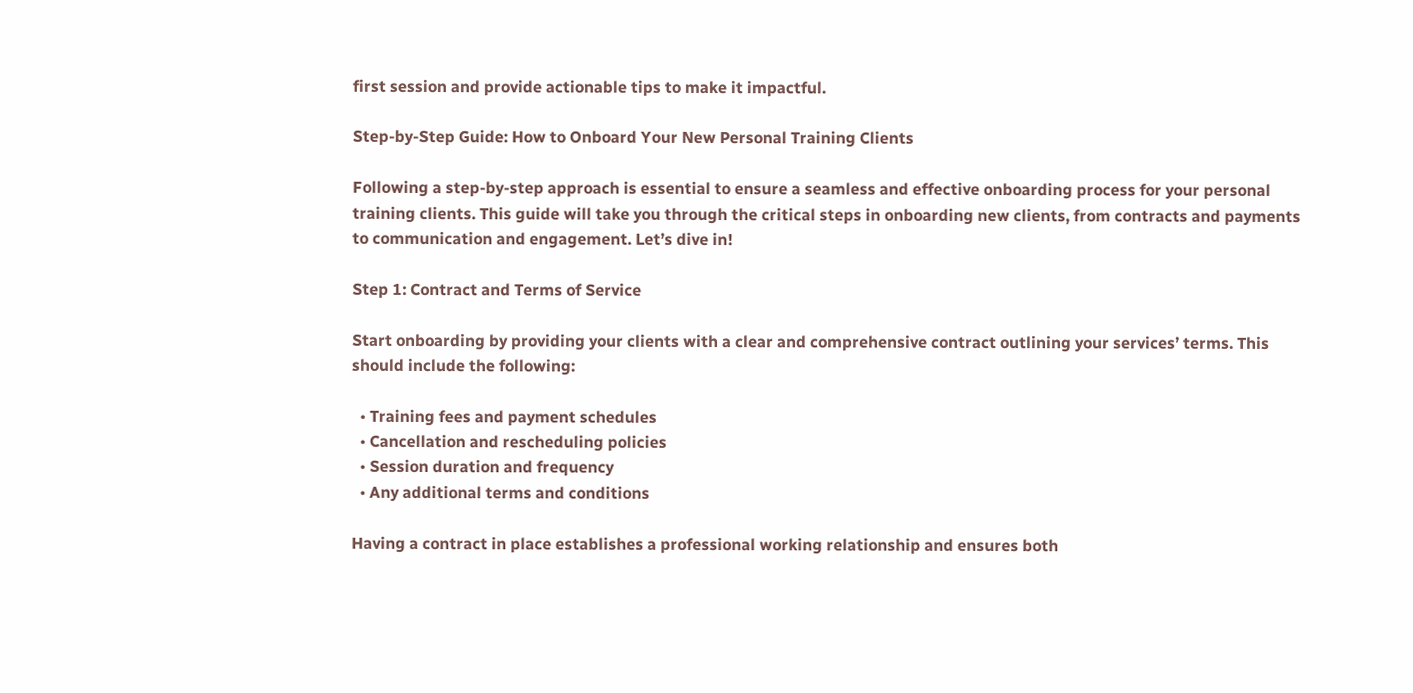first session and provide actionable tips to make it impactful.

Step-by-Step Guide: How to Onboard Your New Personal Training Clients

Following a step-by-step approach is essential to ensure a seamless and effective onboarding process for your personal training clients. This guide will take you through the critical steps in onboarding new clients, from contracts and payments to communication and engagement. Let’s dive in!

Step 1: Contract and Terms of Service

Start onboarding by providing your clients with a clear and comprehensive contract outlining your services’ terms. This should include the following:

  • Training fees and payment schedules
  • Cancellation and rescheduling policies
  • Session duration and frequency
  • Any additional terms and conditions

Having a contract in place establishes a professional working relationship and ensures both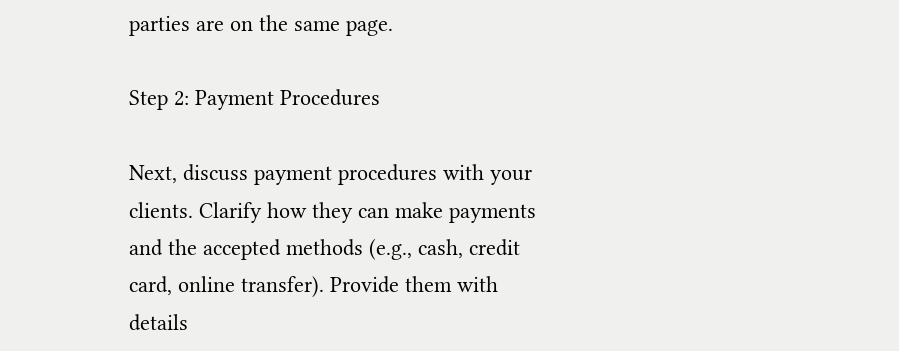parties are on the same page.

Step 2: Payment Procedures

Next, discuss payment procedures with your clients. Clarify how they can make payments and the accepted methods (e.g., cash, credit card, online transfer). Provide them with details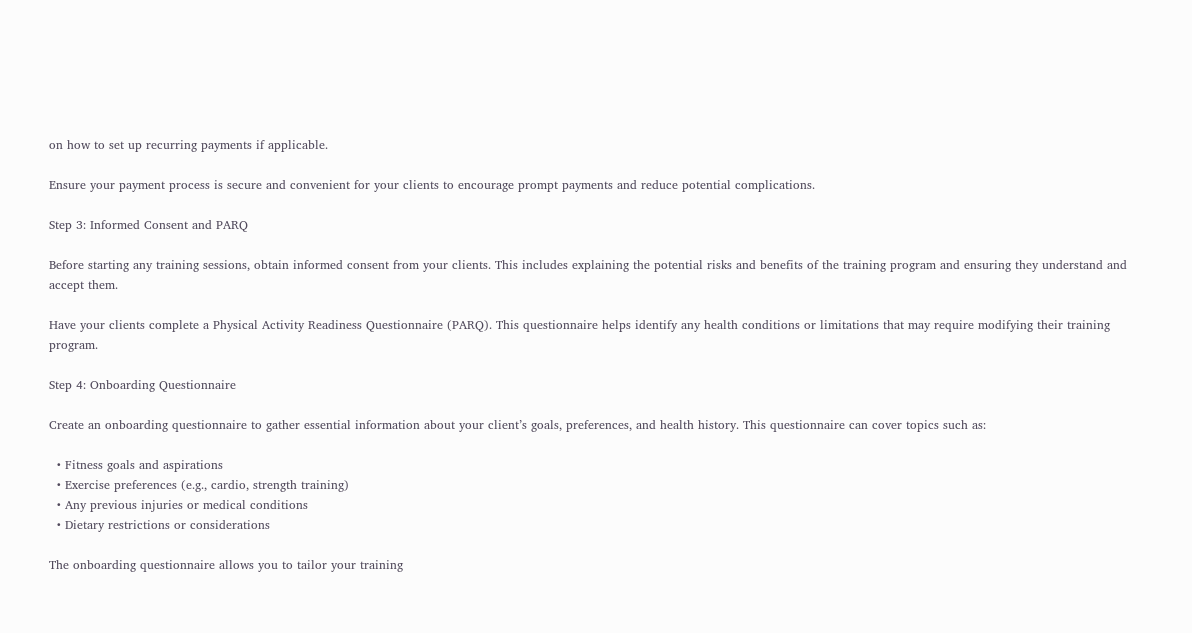on how to set up recurring payments if applicable.

Ensure your payment process is secure and convenient for your clients to encourage prompt payments and reduce potential complications.

Step 3: Informed Consent and PARQ

Before starting any training sessions, obtain informed consent from your clients. This includes explaining the potential risks and benefits of the training program and ensuring they understand and accept them.

Have your clients complete a Physical Activity Readiness Questionnaire (PARQ). This questionnaire helps identify any health conditions or limitations that may require modifying their training program.

Step 4: Onboarding Questionnaire

Create an onboarding questionnaire to gather essential information about your client’s goals, preferences, and health history. This questionnaire can cover topics such as:

  • Fitness goals and aspirations
  • Exercise preferences (e.g., cardio, strength training)
  • Any previous injuries or medical conditions
  • Dietary restrictions or considerations

The onboarding questionnaire allows you to tailor your training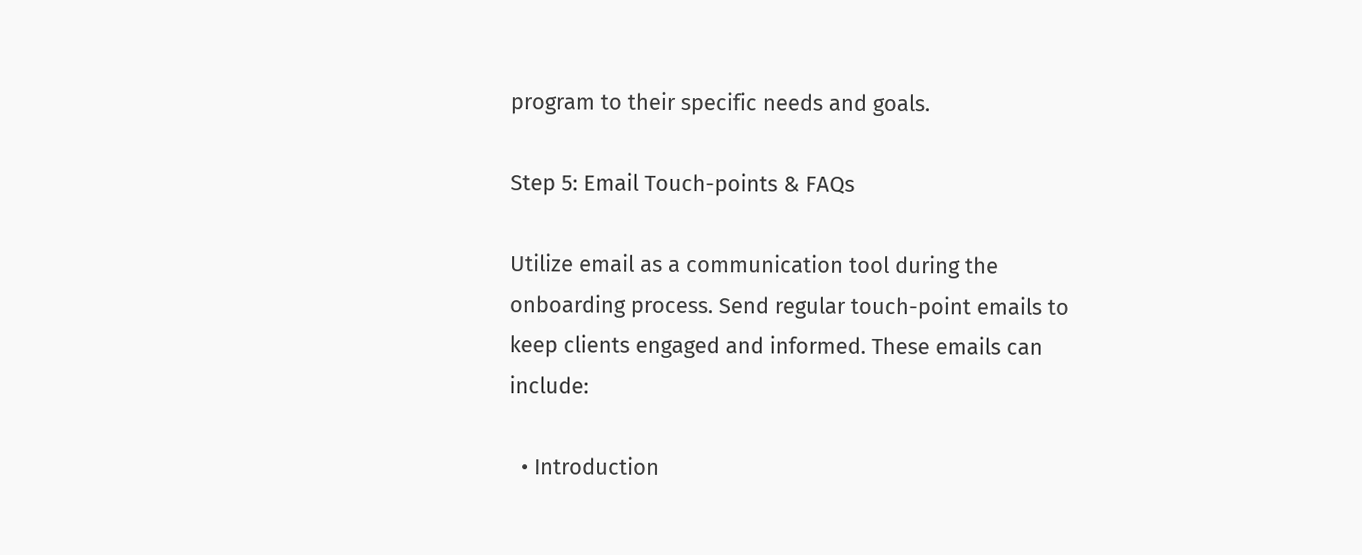program to their specific needs and goals.

Step 5: Email Touch-points & FAQs

Utilize email as a communication tool during the onboarding process. Send regular touch-point emails to keep clients engaged and informed. These emails can include:

  • Introduction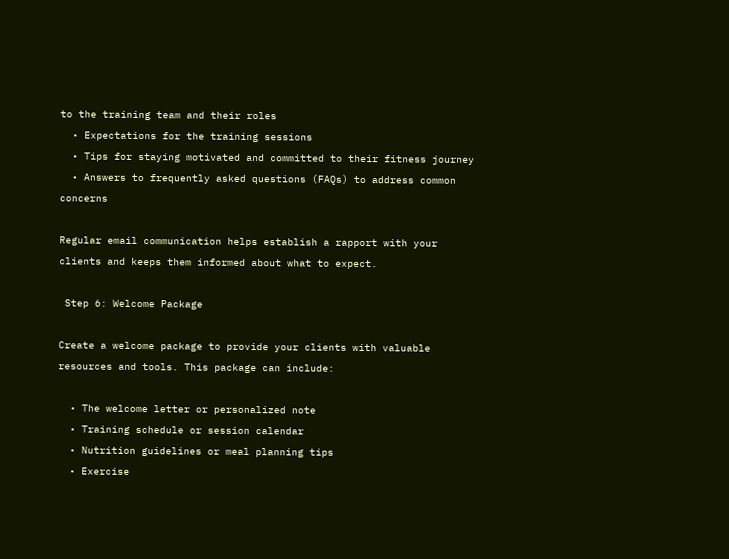to the training team and their roles
  • Expectations for the training sessions
  • Tips for staying motivated and committed to their fitness journey
  • Answers to frequently asked questions (FAQs) to address common concerns

Regular email communication helps establish a rapport with your clients and keeps them informed about what to expect.

 Step 6: Welcome Package

Create a welcome package to provide your clients with valuable resources and tools. This package can include:

  • The welcome letter or personalized note
  • Training schedule or session calendar
  • Nutrition guidelines or meal planning tips
  • Exercise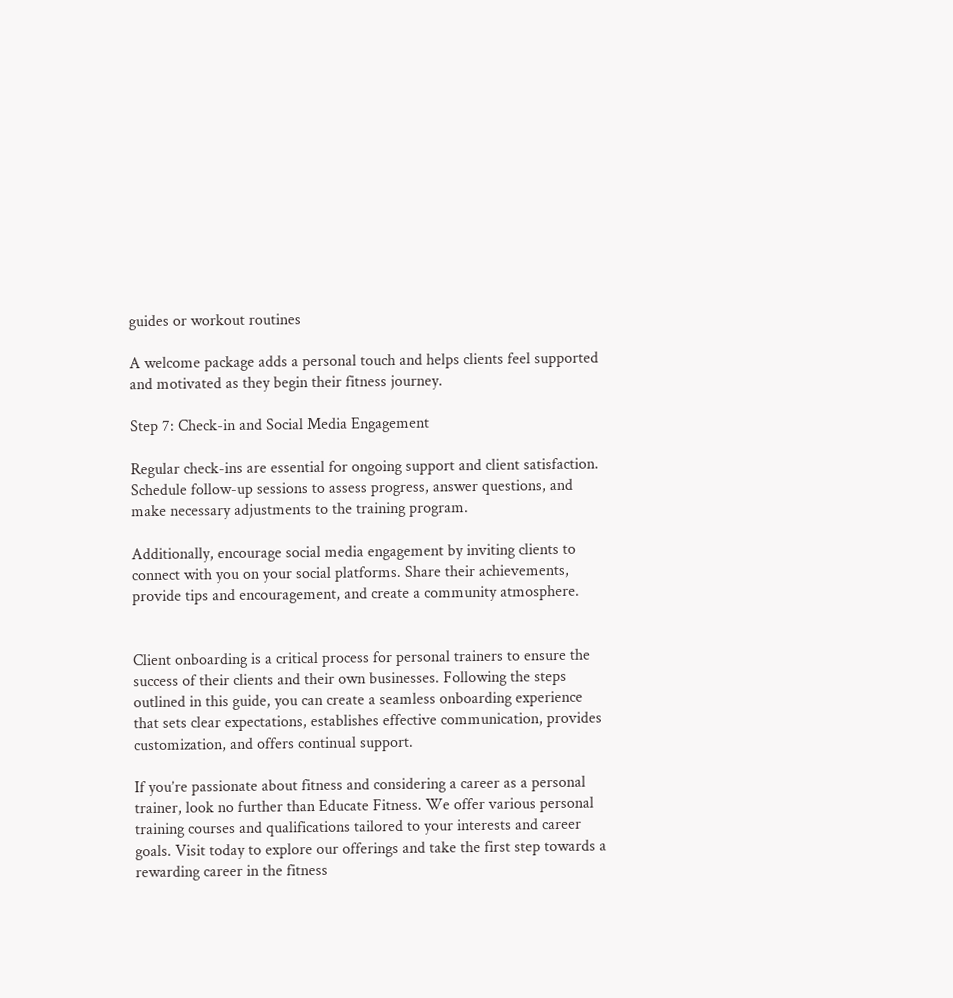guides or workout routines

A welcome package adds a personal touch and helps clients feel supported and motivated as they begin their fitness journey.

Step 7: Check-in and Social Media Engagement

Regular check-ins are essential for ongoing support and client satisfaction. Schedule follow-up sessions to assess progress, answer questions, and make necessary adjustments to the training program.

Additionally, encourage social media engagement by inviting clients to connect with you on your social platforms. Share their achievements, provide tips and encouragement, and create a community atmosphere.


Client onboarding is a critical process for personal trainers to ensure the success of their clients and their own businesses. Following the steps outlined in this guide, you can create a seamless onboarding experience that sets clear expectations, establishes effective communication, provides customization, and offers continual support.

If you’re passionate about fitness and considering a career as a personal trainer, look no further than Educate Fitness. We offer various personal training courses and qualifications tailored to your interests and career goals. Visit today to explore our offerings and take the first step towards a rewarding career in the fitness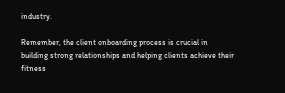industry.

Remember, the client onboarding process is crucial in building strong relationships and helping clients achieve their fitness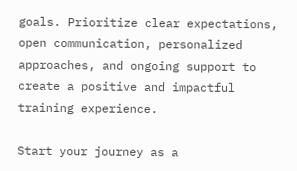goals. Prioritize clear expectations, open communication, personalized approaches, and ongoing support to create a positive and impactful training experience.

Start your journey as a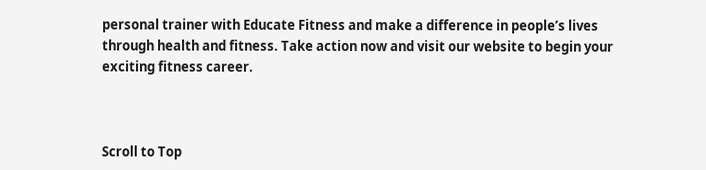personal trainer with Educate Fitness and make a difference in people’s lives through health and fitness. Take action now and visit our website to begin your exciting fitness career.



Scroll to Top